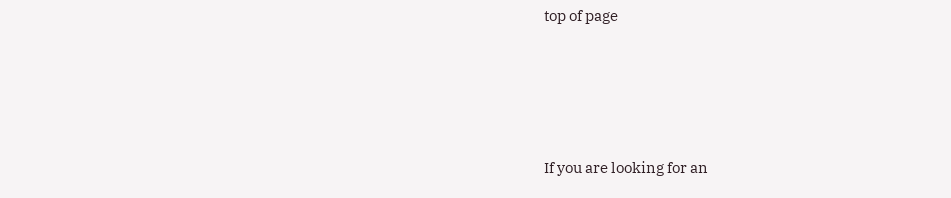top of page




If you are looking for an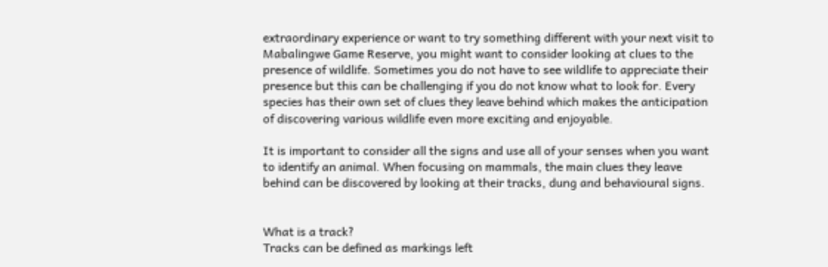extraordinary experience or want to try something different with your next visit to Mabalingwe Game Reserve, you might want to consider looking at clues to the presence of wildlife. Sometimes you do not have to see wildlife to appreciate their presence but this can be challenging if you do not know what to look for. Every species has their own set of clues they leave behind which makes the anticipation of discovering various wildlife even more exciting and enjoyable.

It is important to consider all the signs and use all of your senses when you want to identify an animal. When focusing on mammals, the main clues they leave behind can be discovered by looking at their tracks, dung and behavioural signs.


What is a track?
Tracks can be defined as markings left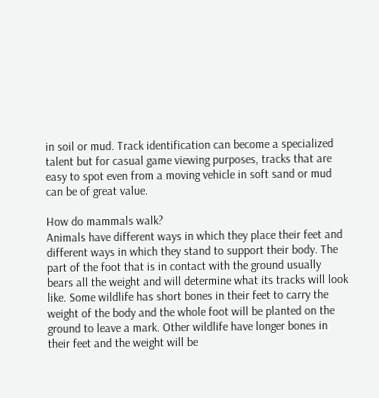in soil or mud. Track identification can become a specialized talent but for casual game viewing purposes, tracks that are easy to spot even from a moving vehicle in soft sand or mud can be of great value.

How do mammals walk?
Animals have different ways in which they place their feet and different ways in which they stand to support their body. The part of the foot that is in contact with the ground usually bears all the weight and will determine what its tracks will look like. Some wildlife has short bones in their feet to carry the weight of the body and the whole foot will be planted on the ground to leave a mark. Other wildlife have longer bones in their feet and the weight will be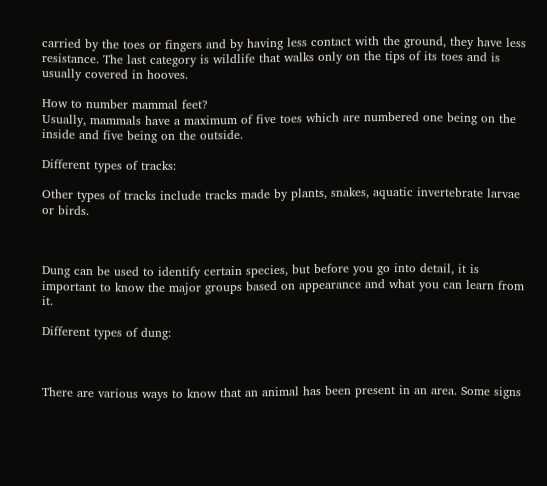carried by the toes or fingers and by having less contact with the ground, they have less resistance. The last category is wildlife that walks only on the tips of its toes and is usually covered in hooves.

How to number mammal feet?
Usually, mammals have a maximum of five toes which are numbered one being on the inside and five being on the outside.

Different types of tracks:

Other types of tracks include tracks made by plants, snakes, aquatic invertebrate larvae or birds.



Dung can be used to identify certain species, but before you go into detail, it is important to know the major groups based on appearance and what you can learn from it.

Different types of dung:



There are various ways to know that an animal has been present in an area. Some signs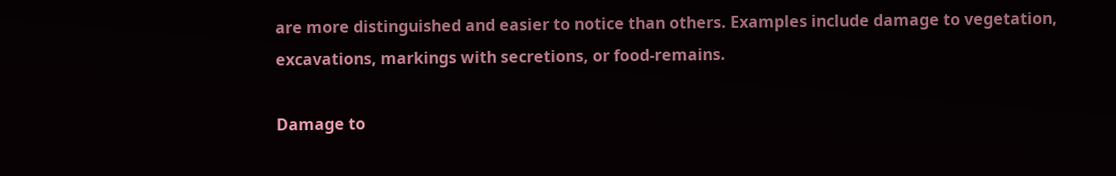are more distinguished and easier to notice than others. Examples include damage to vegetation, excavations, markings with secretions, or food-remains.

Damage to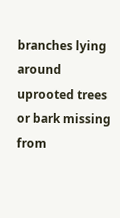branches lying around uprooted trees or bark missing from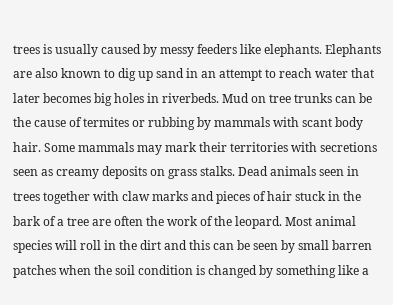trees is usually caused by messy feeders like elephants. Elephants are also known to dig up sand in an attempt to reach water that later becomes big holes in riverbeds. Mud on tree trunks can be the cause of termites or rubbing by mammals with scant body hair. Some mammals may mark their territories with secretions seen as creamy deposits on grass stalks. Dead animals seen in trees together with claw marks and pieces of hair stuck in the bark of a tree are often the work of the leopard. Most animal species will roll in the dirt and this can be seen by small barren patches when the soil condition is changed by something like a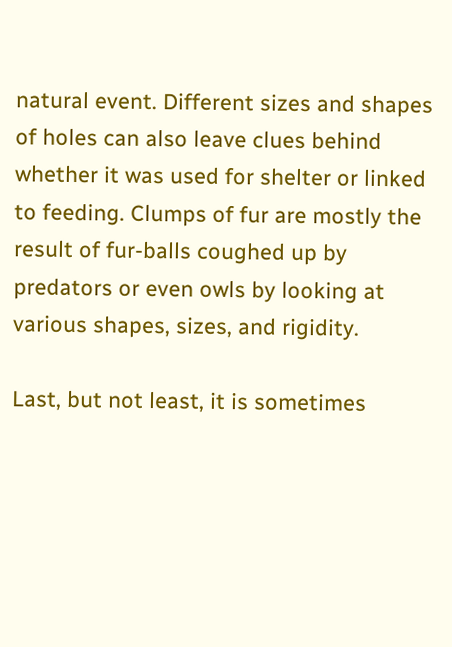natural event. Different sizes and shapes of holes can also leave clues behind whether it was used for shelter or linked to feeding. Clumps of fur are mostly the result of fur-balls coughed up by predators or even owls by looking at various shapes, sizes, and rigidity.

Last, but not least, it is sometimes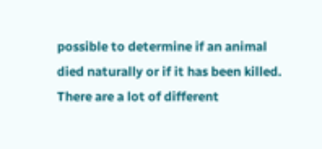possible to determine if an animal died naturally or if it has been killed. There are a lot of different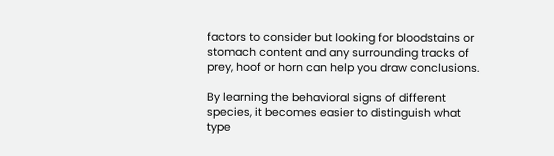factors to consider but looking for bloodstains or stomach content and any surrounding tracks of prey, hoof or horn can help you draw conclusions.

By learning the behavioral signs of different species, it becomes easier to distinguish what type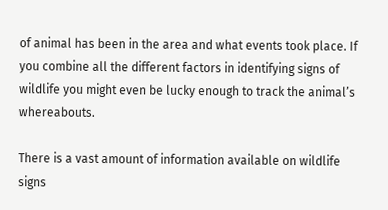of animal has been in the area and what events took place. If you combine all the different factors in identifying signs of wildlife you might even be lucky enough to track the animal’s whereabouts.

There is a vast amount of information available on wildlife signs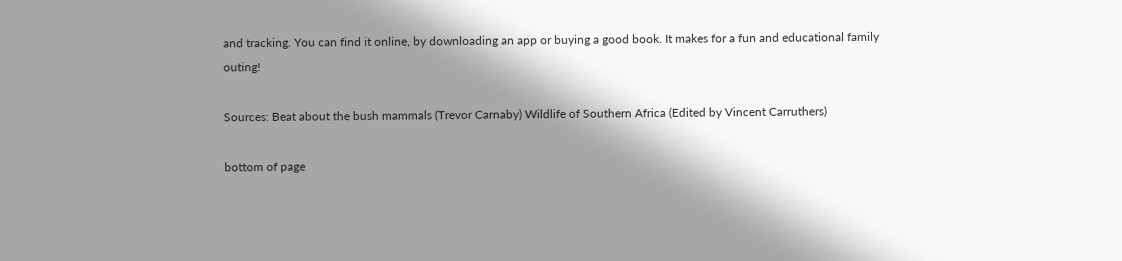and tracking. You can find it online, by downloading an app or buying a good book. It makes for a fun and educational family outing!

Sources: Beat about the bush mammals (Trevor Carnaby) Wildlife of Southern Africa (Edited by Vincent Carruthers)

bottom of page